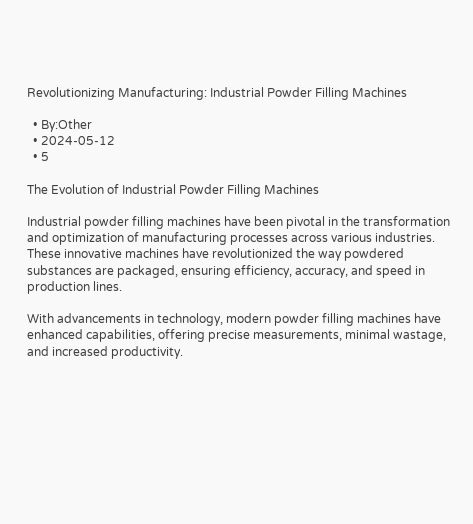Revolutionizing Manufacturing: Industrial Powder Filling Machines

  • By:Other
  • 2024-05-12
  • 5

The Evolution of Industrial Powder Filling Machines

Industrial powder filling machines have been pivotal in the transformation and optimization of manufacturing processes across various industries. These innovative machines have revolutionized the way powdered substances are packaged, ensuring efficiency, accuracy, and speed in production lines.

With advancements in technology, modern powder filling machines have enhanced capabilities, offering precise measurements, minimal wastage, and increased productivity.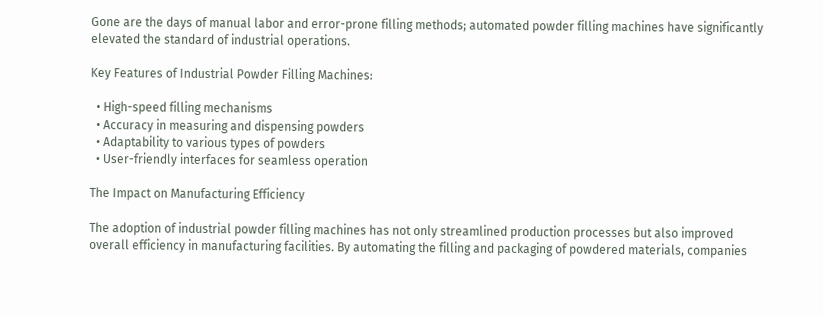Gone are the days of manual labor and error-prone filling methods; automated powder filling machines have significantly elevated the standard of industrial operations.

Key Features of Industrial Powder Filling Machines:

  • High-speed filling mechanisms
  • Accuracy in measuring and dispensing powders
  • Adaptability to various types of powders
  • User-friendly interfaces for seamless operation

The Impact on Manufacturing Efficiency

The adoption of industrial powder filling machines has not only streamlined production processes but also improved overall efficiency in manufacturing facilities. By automating the filling and packaging of powdered materials, companies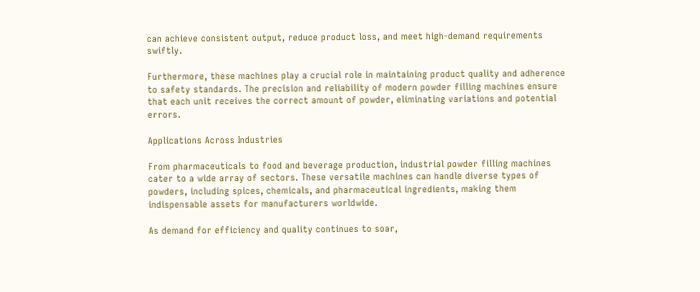can achieve consistent output, reduce product loss, and meet high-demand requirements swiftly.

Furthermore, these machines play a crucial role in maintaining product quality and adherence to safety standards. The precision and reliability of modern powder filling machines ensure that each unit receives the correct amount of powder, eliminating variations and potential errors.

Applications Across Industries

From pharmaceuticals to food and beverage production, industrial powder filling machines cater to a wide array of sectors. These versatile machines can handle diverse types of powders, including spices, chemicals, and pharmaceutical ingredients, making them indispensable assets for manufacturers worldwide.

As demand for efficiency and quality continues to soar,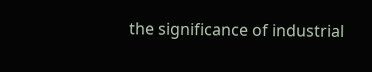the significance of industrial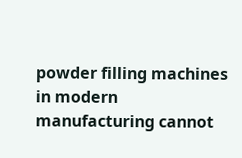powder filling machines in modern manufacturing cannot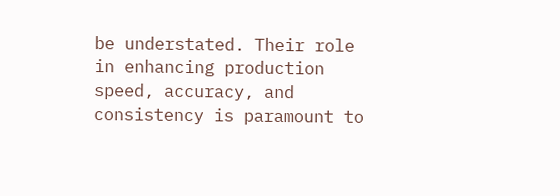be understated. Their role in enhancing production speed, accuracy, and consistency is paramount to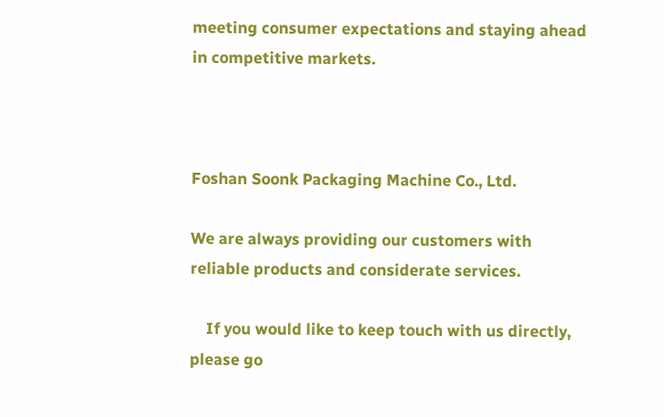meeting consumer expectations and staying ahead in competitive markets.



Foshan Soonk Packaging Machine Co., Ltd.

We are always providing our customers with reliable products and considerate services.

    If you would like to keep touch with us directly, please go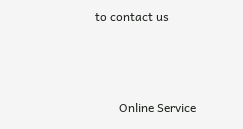to contact us



        Online Service